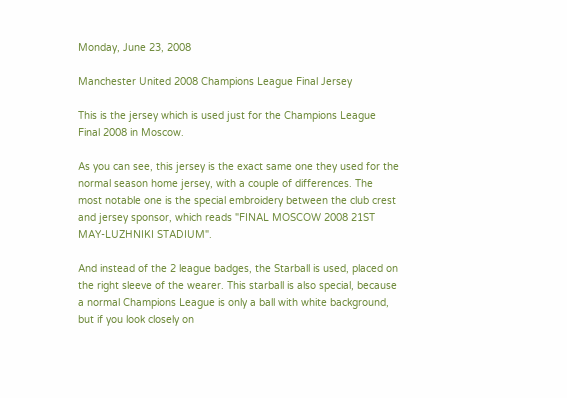Monday, June 23, 2008

Manchester United 2008 Champions League Final Jersey

This is the jersey which is used just for the Champions League Final 2008 in Moscow.

As you can see, this jersey is the exact same one they used for the normal season home jersey, with a couple of differences. The most notable one is the special embroidery between the club crest and jersey sponsor, which reads "FINAL MOSCOW 2008 21ST MAY-LUZHNIKI STADIUM".

And instead of the 2 league badges, the Starball is used, placed on the right sleeve of the wearer. This starball is also special, because a normal Champions League is only a ball with white background, but if you look closely on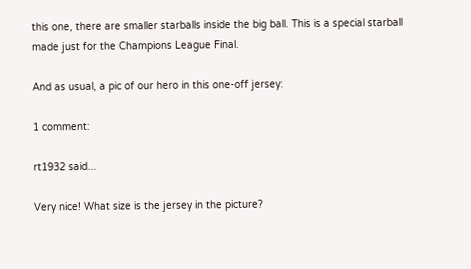this one, there are smaller starballs inside the big ball. This is a special starball made just for the Champions League Final.

And as usual, a pic of our hero in this one-off jersey:

1 comment:

rt1932 said...

Very nice! What size is the jersey in the picture?